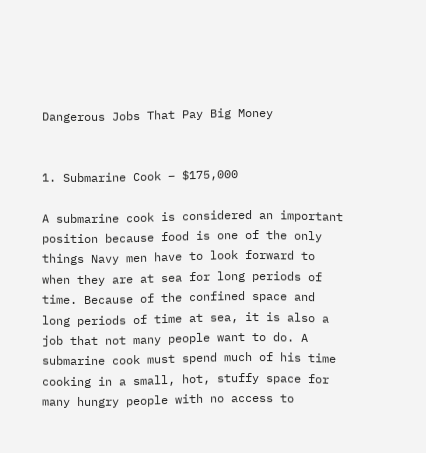Dangerous Jobs That Pay Big Money


1. Submarine Cook – $175,000

A submarine cook is considered an important position because food is one of the only things Navy men have to look forward to when they are at sea for long periods of time. Because of the confined space and long periods of time at sea, it is also a job that not many people want to do. A submarine cook must spend much of his time cooking in a small, hot, stuffy space for many hungry people with no access to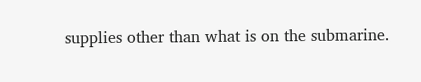supplies other than what is on the submarine.